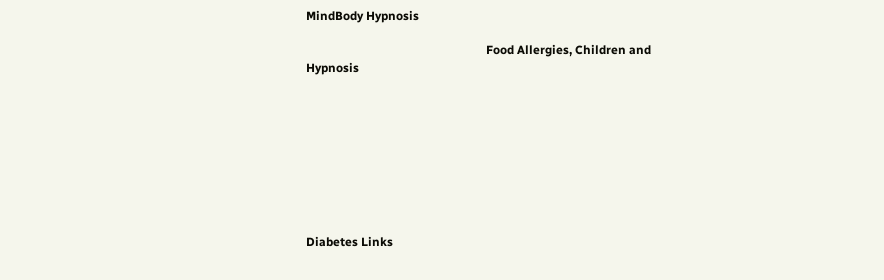MindBody Hypnosis

                                                            Food Allergies, Children and Hypnosis









Diabetes Links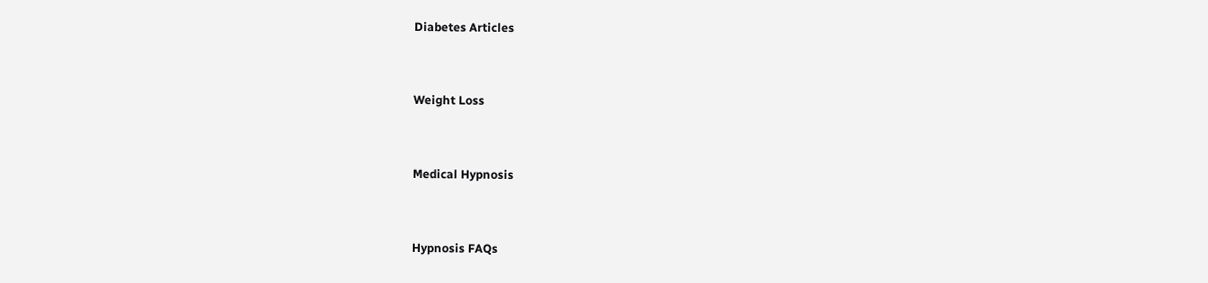Diabetes Articles


Weight Loss


Medical Hypnosis


Hypnosis FAQs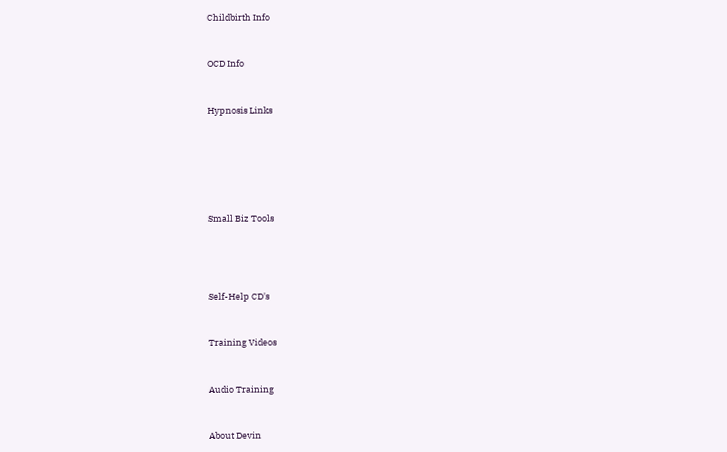Childbirth Info


OCD Info


Hypnosis Links






Small Biz Tools




Self-Help CD's


Training Videos


Audio Training


About Devin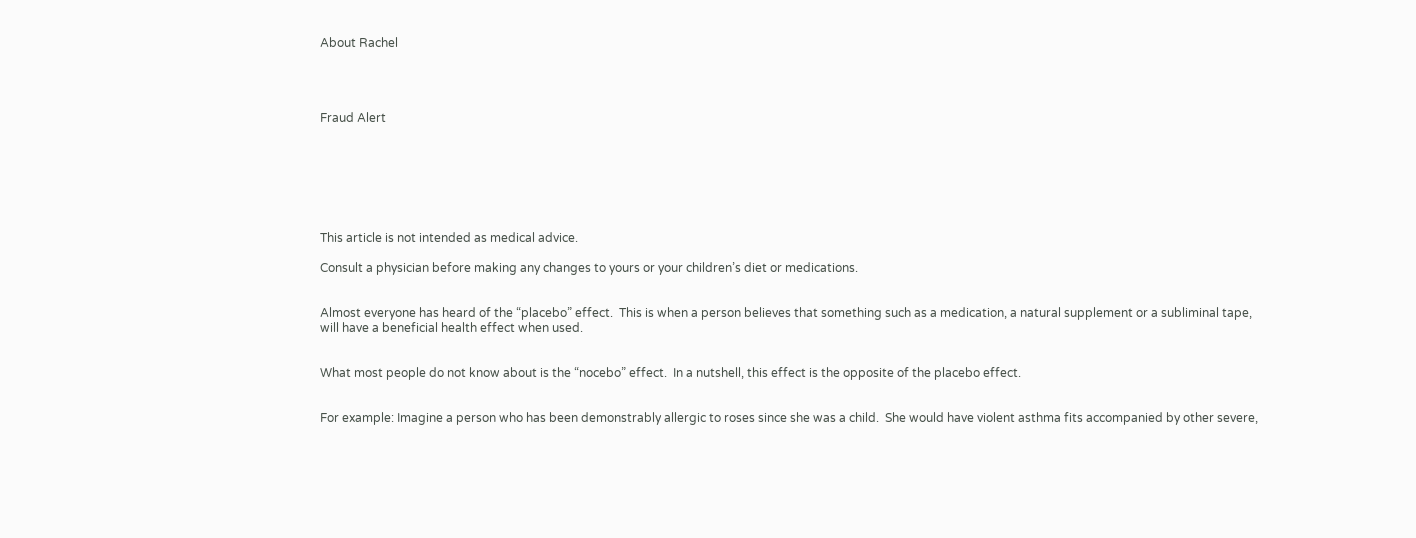About Rachel




Fraud Alert







This article is not intended as medical advice.

Consult a physician before making any changes to yours or your children’s diet or medications.


Almost everyone has heard of the “placebo” effect.  This is when a person believes that something such as a medication, a natural supplement or a subliminal tape, will have a beneficial health effect when used.


What most people do not know about is the “nocebo” effect.  In a nutshell, this effect is the opposite of the placebo effect.


For example: Imagine a person who has been demonstrably allergic to roses since she was a child.  She would have violent asthma fits accompanied by other severe,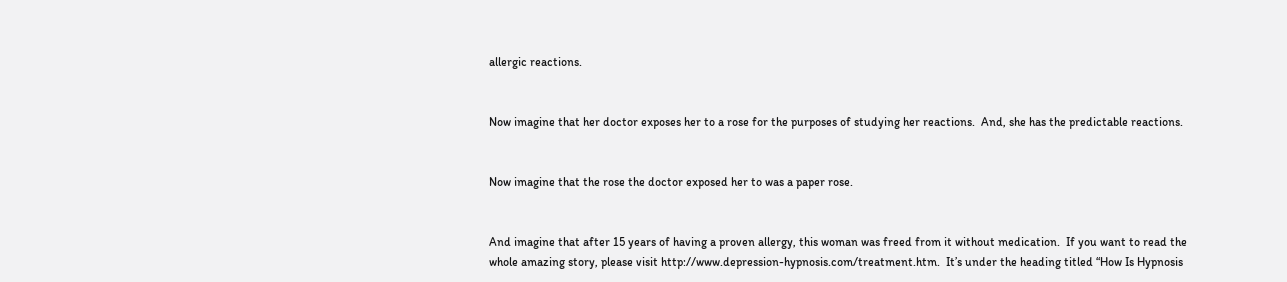allergic reactions.


Now imagine that her doctor exposes her to a rose for the purposes of studying her reactions.  And, she has the predictable reactions.


Now imagine that the rose the doctor exposed her to was a paper rose.


And imagine that after 15 years of having a proven allergy, this woman was freed from it without medication.  If you want to read the whole amazing story, please visit http://www.depression-hypnosis.com/treatment.htm.  It’s under the heading titled “How Is Hypnosis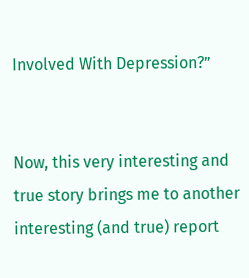Involved With Depression?”


Now, this very interesting and true story brings me to another interesting (and true) report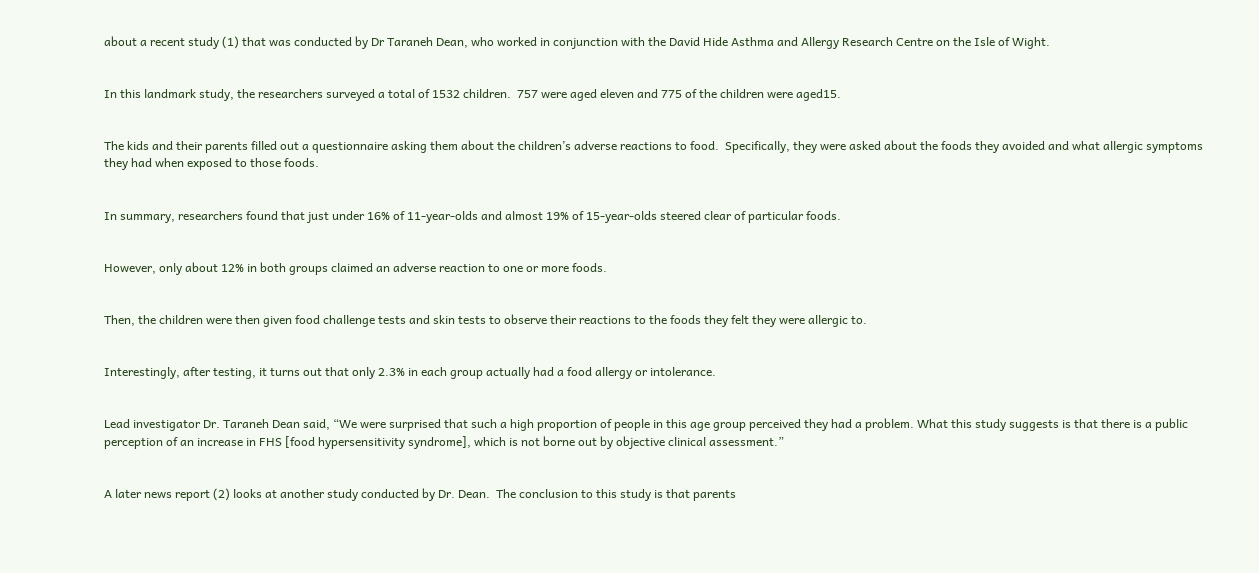about a recent study (1) that was conducted by Dr Taraneh Dean, who worked in conjunction with the David Hide Asthma and Allergy Research Centre on the Isle of Wight.


In this landmark study, the researchers surveyed a total of 1532 children.  757 were aged eleven and 775 of the children were aged15.


The kids and their parents filled out a questionnaire asking them about the children’s adverse reactions to food.  Specifically, they were asked about the foods they avoided and what allergic symptoms they had when exposed to those foods.


In summary, researchers found that just under 16% of 11-year-olds and almost 19% of 15-year-olds steered clear of particular foods.


However, only about 12% in both groups claimed an adverse reaction to one or more foods.


Then, the children were then given food challenge tests and skin tests to observe their reactions to the foods they felt they were allergic to.


Interestingly, after testing, it turns out that only 2.3% in each group actually had a food allergy or intolerance.


Lead investigator Dr. Taraneh Dean said, “We were surprised that such a high proportion of people in this age group perceived they had a problem. What this study suggests is that there is a public perception of an increase in FHS [food hypersensitivity syndrome], which is not borne out by objective clinical assessment.”


A later news report (2) looks at another study conducted by Dr. Dean.  The conclusion to this study is that parents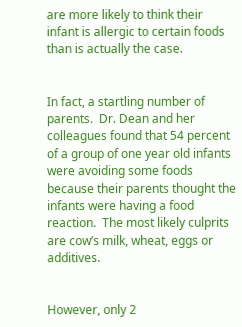are more likely to think their infant is allergic to certain foods than is actually the case.


In fact, a startling number of parents.  Dr. Dean and her colleagues found that 54 percent of a group of one year old infants were avoiding some foods because their parents thought the infants were having a food reaction.  The most likely culprits are cow’s milk, wheat, eggs or additives.


However, only 2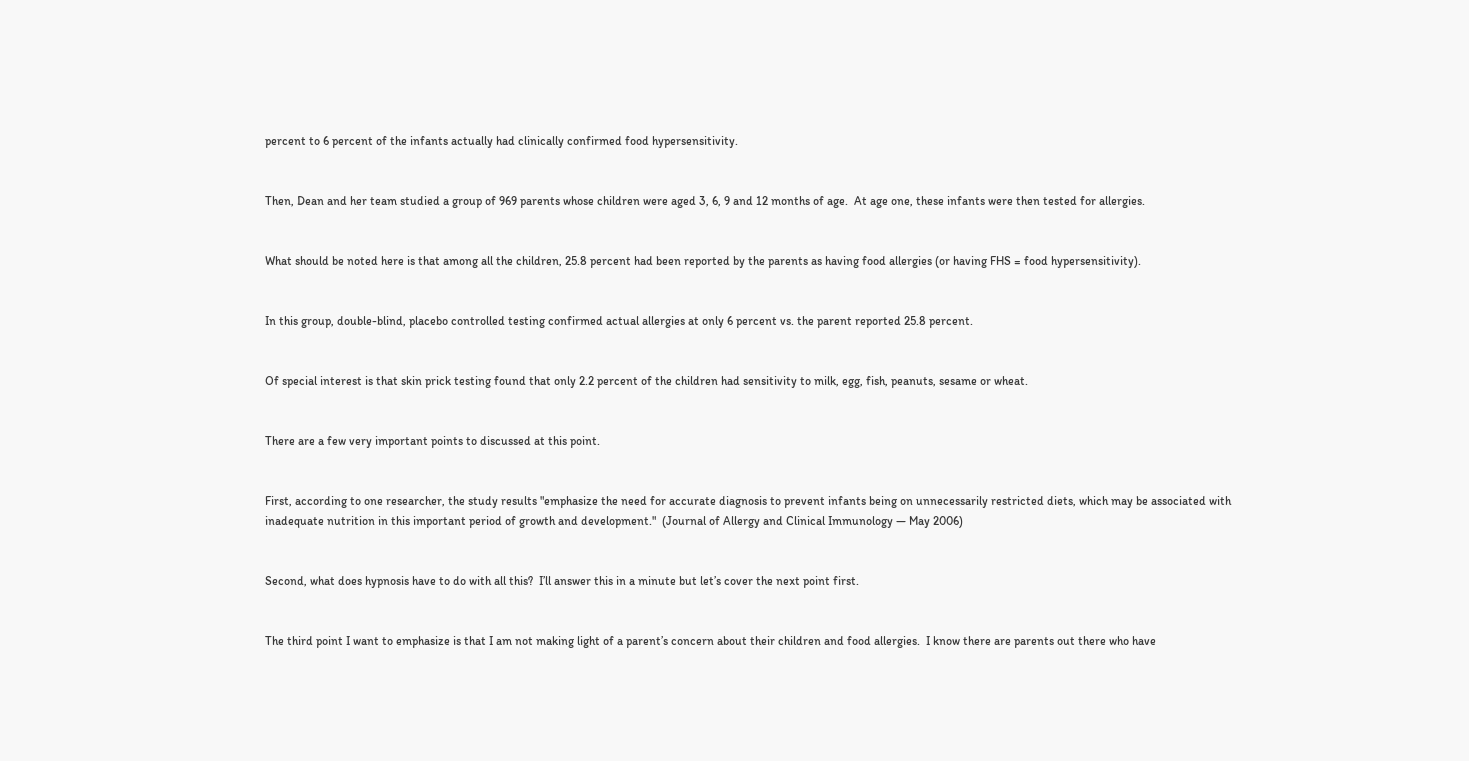percent to 6 percent of the infants actually had clinically confirmed food hypersensitivity.


Then, Dean and her team studied a group of 969 parents whose children were aged 3, 6, 9 and 12 months of age.  At age one, these infants were then tested for allergies.


What should be noted here is that among all the children, 25.8 percent had been reported by the parents as having food allergies (or having FHS = food hypersensitivity).


In this group, double-blind, placebo controlled testing confirmed actual allergies at only 6 percent vs. the parent reported 25.8 percent.


Of special interest is that skin prick testing found that only 2.2 percent of the children had sensitivity to milk, egg, fish, peanuts, sesame or wheat.


There are a few very important points to discussed at this point.


First, according to one researcher, the study results "emphasize the need for accurate diagnosis to prevent infants being on unnecessarily restricted diets, which may be associated with inadequate nutrition in this important period of growth and development."  (Journal of Allergy and Clinical Immunology — May 2006)


Second, what does hypnosis have to do with all this?  I’ll answer this in a minute but let’s cover the next point first.


The third point I want to emphasize is that I am not making light of a parent’s concern about their children and food allergies.  I know there are parents out there who have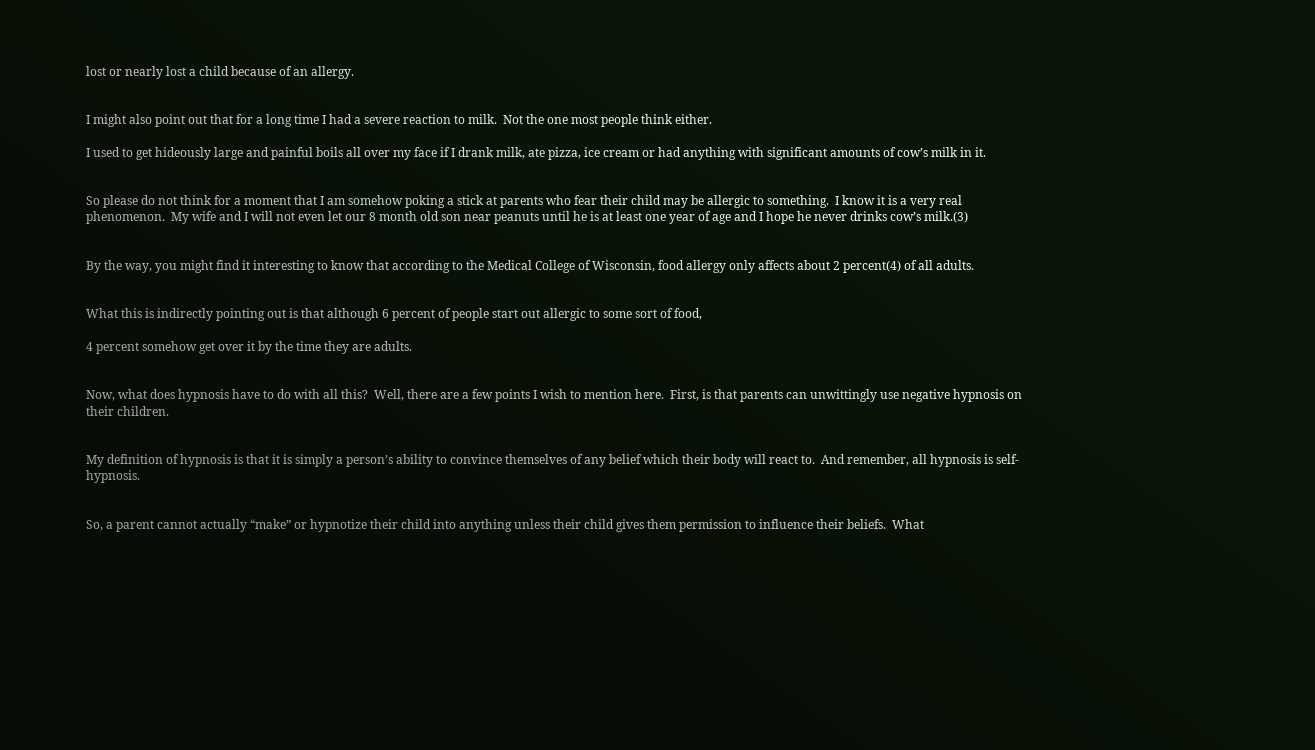lost or nearly lost a child because of an allergy.


I might also point out that for a long time I had a severe reaction to milk.  Not the one most people think either.

I used to get hideously large and painful boils all over my face if I drank milk, ate pizza, ice cream or had anything with significant amounts of cow’s milk in it.


So please do not think for a moment that I am somehow poking a stick at parents who fear their child may be allergic to something.  I know it is a very real phenomenon.  My wife and I will not even let our 8 month old son near peanuts until he is at least one year of age and I hope he never drinks cow’s milk.(3)


By the way, you might find it interesting to know that according to the Medical College of Wisconsin, food allergy only affects about 2 percent(4) of all adults.


What this is indirectly pointing out is that although 6 percent of people start out allergic to some sort of food,

4 percent somehow get over it by the time they are adults.


Now, what does hypnosis have to do with all this?  Well, there are a few points I wish to mention here.  First, is that parents can unwittingly use negative hypnosis on their children.


My definition of hypnosis is that it is simply a person’s ability to convince themselves of any belief which their body will react to.  And remember, all hypnosis is self-hypnosis.


So, a parent cannot actually “make” or hypnotize their child into anything unless their child gives them permission to influence their beliefs.  What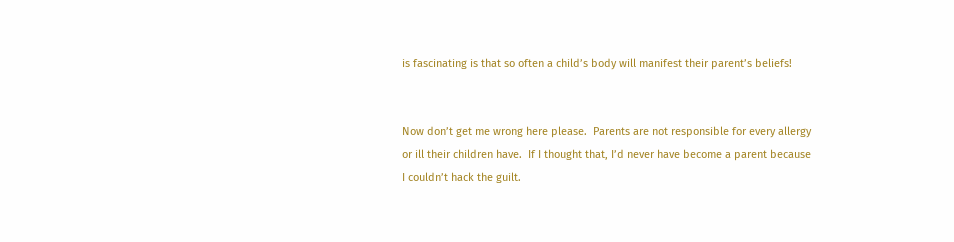is fascinating is that so often a child’s body will manifest their parent’s beliefs!


Now don’t get me wrong here please.  Parents are not responsible for every allergy or ill their children have.  If I thought that, I’d never have become a parent because I couldn’t hack the guilt.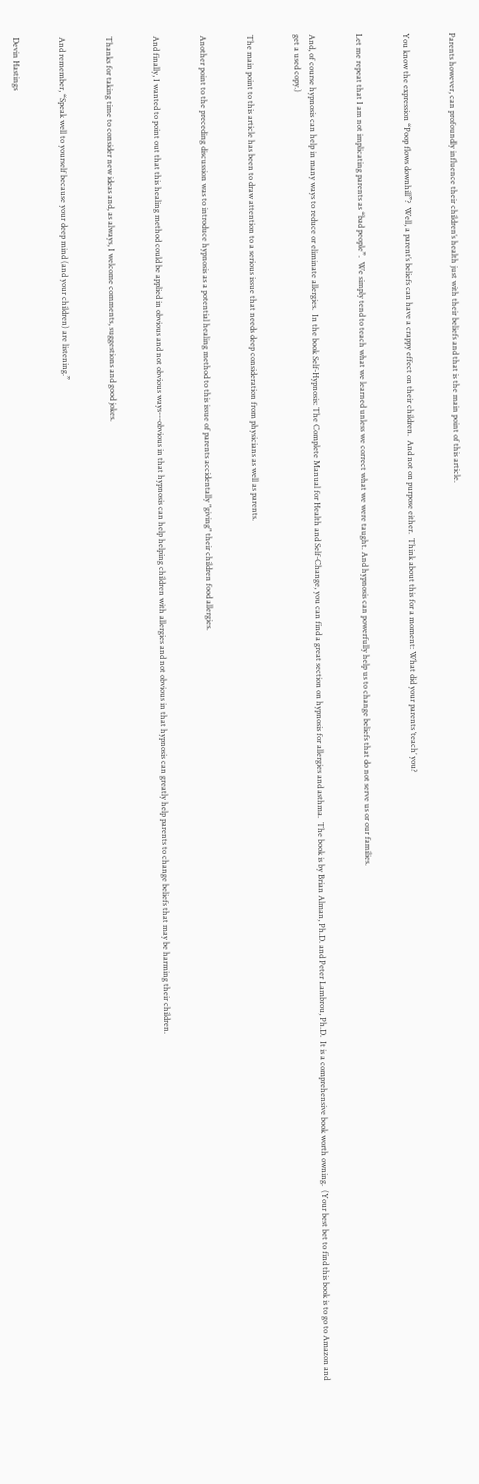Parents however, can profoundly influence their children’s health just with their beliefs and that is the main point of this article.


You know the expression “Poop flows downhill”?  Well, a parent’s beliefs can have a crappy effect on their children.  And not on purpose either.  Think about this for a moment: What did your parents ‘teach’ you?


Let me repeat that I am not implicating parents as “bad people”.  We simply tend to teach what we learned unless we correct what we were taught. And hypnosis can powerfully help us to change beliefs that do not serve us or our families.


And, of course hypnosis can help in many ways to reduce or eliminate allergies.  In the book Self-Hypnosis: The Complete Manual for Health and Self-Change, you can find a great section on hypnosis for allergies and asthma.  The book is by Brian Alman, Ph.D. and Peter Lambrou, Ph.D.  It is a comprehensive book worth owning.  (Your best bet to find this book is to go to Amazon and get a used copy.)


The main point to this article has been to draw attention to a serious issue that needs deep consideration from physicians as well as parents.


Another point to the preceding discussion was to introduce hypnosis as a potential healing method to this issue of parents accidentally "giving" their children food allergies.


And finally, I wanted to point out that this healing method could be applied in obvious and not obvious ways---obvious in that hypnosis can help helping children with allergies and not obvious in that hypnosis can greatly help parents to change beliefs that may be harming their children.


Thanks for taking time to consider new ideas and, as always, I welcome comments, suggestions and good jokes.


And remember, “Speak well to yourself because your deep mind (and your children) are listening.”


Devin Hastings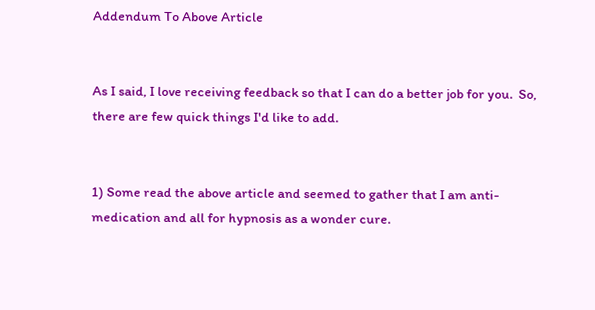Addendum To Above Article


As I said, I love receiving feedback so that I can do a better job for you.  So, there are few quick things I'd like to add.


1) Some read the above article and seemed to gather that I am anti-medication and all for hypnosis as a wonder cure.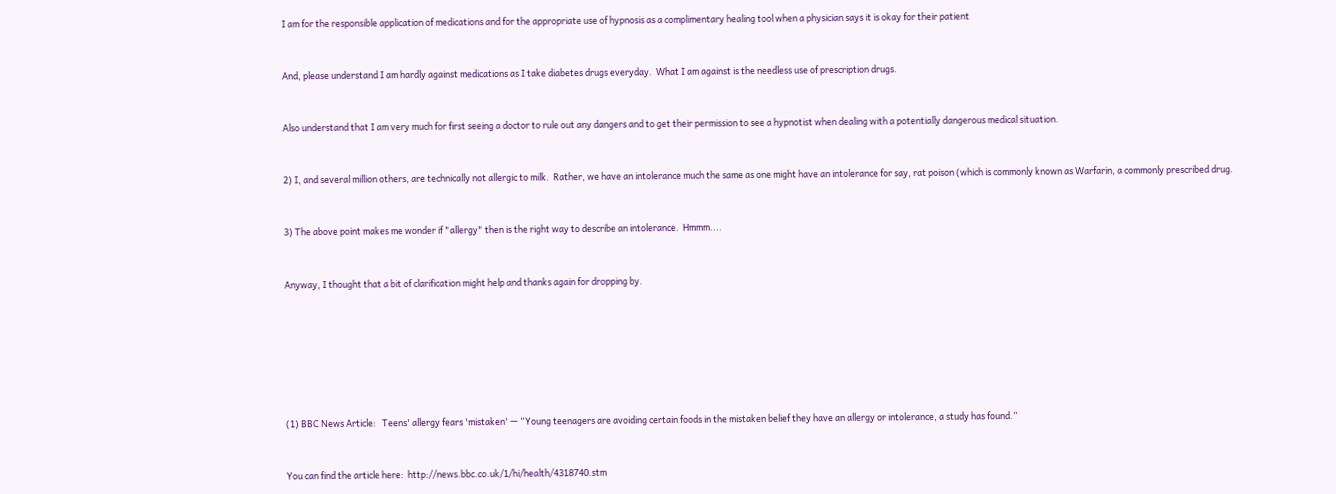I am for the responsible application of medications and for the appropriate use of hypnosis as a complimentary healing tool when a physician says it is okay for their patient


And, please understand I am hardly against medications as I take diabetes drugs everyday.  What I am against is the needless use of prescription drugs.


Also understand that I am very much for first seeing a doctor to rule out any dangers and to get their permission to see a hypnotist when dealing with a potentially dangerous medical situation.


2) I, and several million others, are technically not allergic to milk.  Rather, we have an intolerance much the same as one might have an intolerance for say, rat poison (which is commonly known as Warfarin, a commonly prescribed drug.


3) The above point makes me wonder if "allergy" then is the right way to describe an intolerance.  Hmmm....


Anyway, I thought that a bit of clarification might help and thanks again for dropping by.







(1) BBC News Article:   Teens' allergy fears 'mistaken' — “Young teenagers are avoiding certain foods in the mistaken belief they have an allergy or intolerance, a study has found.”


You can find the article here:  http://news.bbc.co.uk/1/hi/health/4318740.stm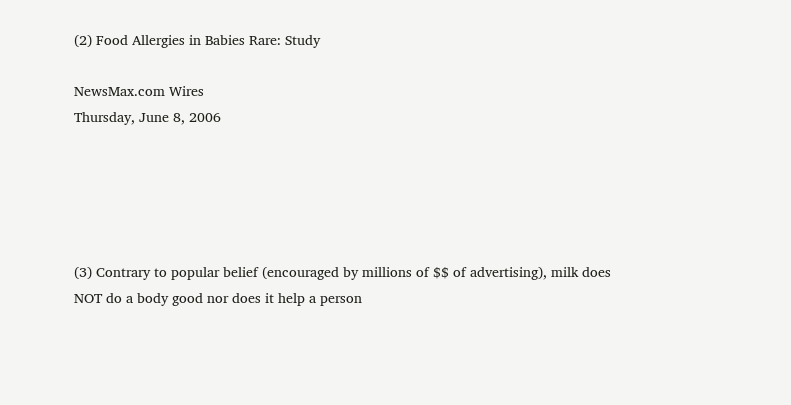(2) Food Allergies in Babies Rare: Study

NewsMax.com Wires
Thursday, June 8, 2006





(3) Contrary to popular belief (encouraged by millions of $$ of advertising), milk does NOT do a body good nor does it help a person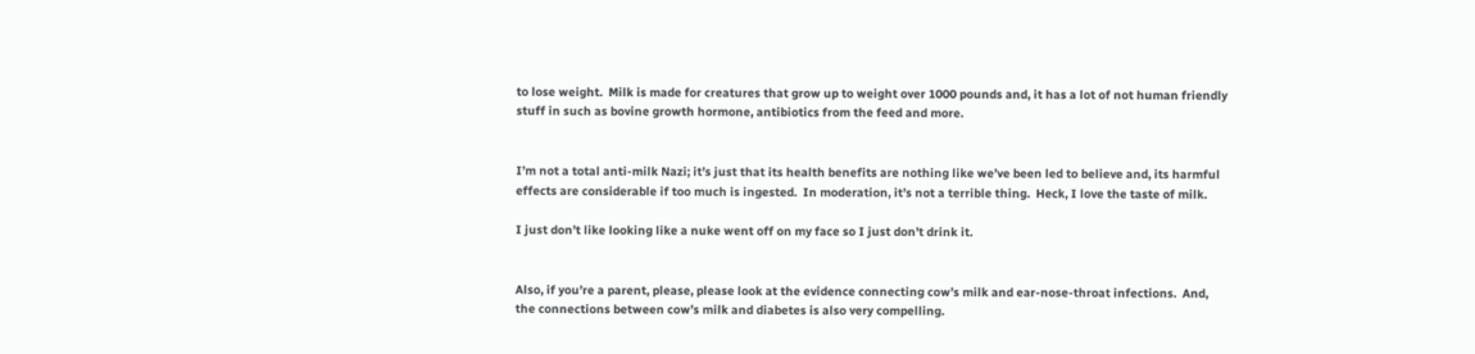to lose weight.  Milk is made for creatures that grow up to weight over 1000 pounds and, it has a lot of not human friendly stuff in such as bovine growth hormone, antibiotics from the feed and more.


I’m not a total anti-milk Nazi; it’s just that its health benefits are nothing like we’ve been led to believe and, its harmful effects are considerable if too much is ingested.  In moderation, it’s not a terrible thing.  Heck, I love the taste of milk.

I just don’t like looking like a nuke went off on my face so I just don’t drink it.


Also, if you’re a parent, please, please look at the evidence connecting cow’s milk and ear-nose-throat infections.  And, the connections between cow’s milk and diabetes is also very compelling.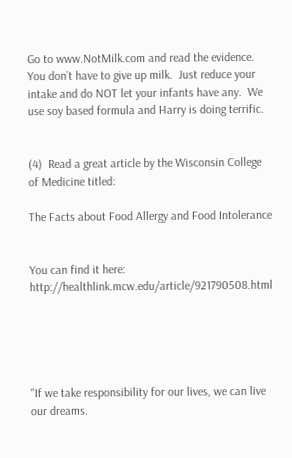Go to www.NotMilk.com and read the evidence.  You don’t have to give up milk.  Just reduce your intake and do NOT let your infants have any.  We use soy based formula and Harry is doing terrific.


(4)  Read a great article by the Wisconsin College of Medicine titled:

The Facts about Food Allergy and Food Intolerance


You can find it here: http://healthlink.mcw.edu/article/921790508.html





"If we take responsibility for our lives, we can live our dreams.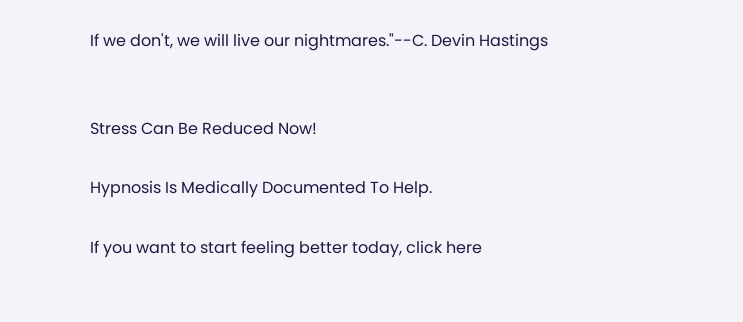If we don't, we will live our nightmares."--C. Devin Hastings


Stress Can Be Reduced Now!

Hypnosis Is Medically Documented To Help.

If you want to start feeling better today, click here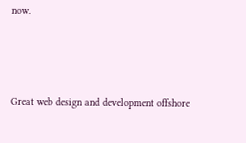now.






Great web design and development offshore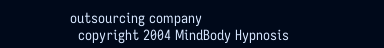outsourcing company
  copyright 2004 MindBody Hypnosis